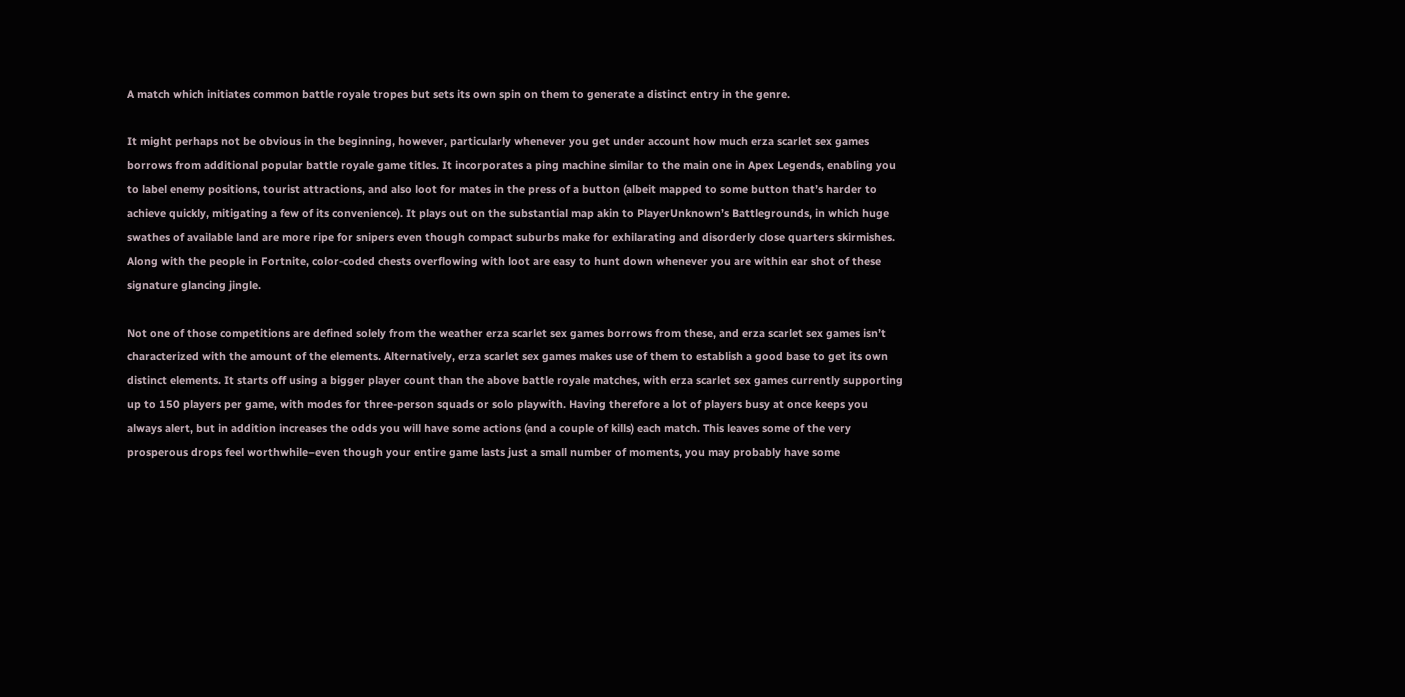A match which initiates common battle royale tropes but sets its own spin on them to generate a distinct entry in the genre.

It might perhaps not be obvious in the beginning, however, particularly whenever you get under account how much erza scarlet sex games borrows from additional popular battle royale game titles. It incorporates a ping machine similar to the main one in Apex Legends, enabling you to label enemy positions, tourist attractions, and also loot for mates in the press of a button (albeit mapped to some button that’s harder to achieve quickly, mitigating a few of its convenience). It plays out on the substantial map akin to PlayerUnknown’s Battlegrounds, in which huge swathes of available land are more ripe for snipers even though compact suburbs make for exhilarating and disorderly close quarters skirmishes. Along with the people in Fortnite, color-coded chests overflowing with loot are easy to hunt down whenever you are within ear shot of these signature glancing jingle.

Not one of those competitions are defined solely from the weather erza scarlet sex games borrows from these, and erza scarlet sex games isn’t characterized with the amount of the elements. Alternatively, erza scarlet sex games makes use of them to establish a good base to get its own distinct elements. It starts off using a bigger player count than the above battle royale matches, with erza scarlet sex games currently supporting up to 150 players per game, with modes for three-person squads or solo playwith. Having therefore a lot of players busy at once keeps you always alert, but in addition increases the odds you will have some actions (and a couple of kills) each match. This leaves some of the very prosperous drops feel worthwhile–even though your entire game lasts just a small number of moments, you may probably have some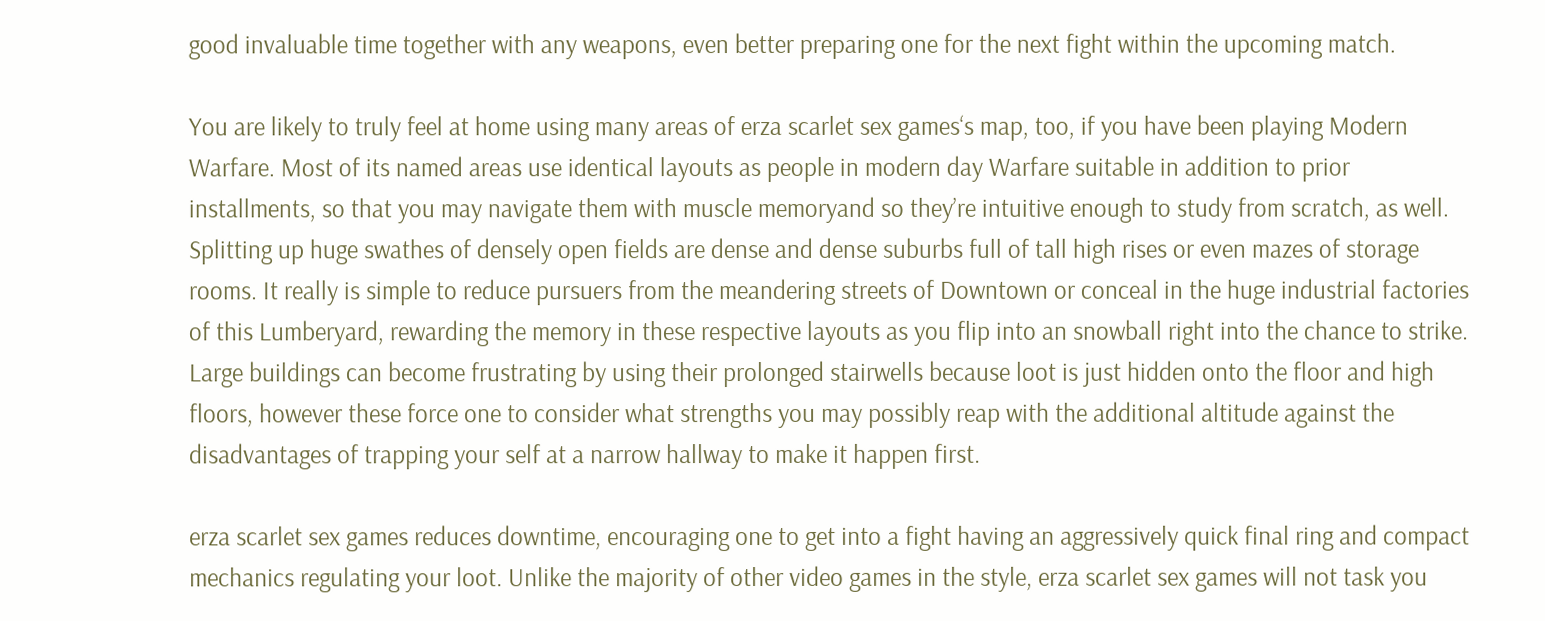good invaluable time together with any weapons, even better preparing one for the next fight within the upcoming match.

You are likely to truly feel at home using many areas of erza scarlet sex games‘s map, too, if you have been playing Modern Warfare. Most of its named areas use identical layouts as people in modern day Warfare suitable in addition to prior installments, so that you may navigate them with muscle memoryand so they’re intuitive enough to study from scratch, as well. Splitting up huge swathes of densely open fields are dense and dense suburbs full of tall high rises or even mazes of storage rooms. It really is simple to reduce pursuers from the meandering streets of Downtown or conceal in the huge industrial factories of this Lumberyard, rewarding the memory in these respective layouts as you flip into an snowball right into the chance to strike. Large buildings can become frustrating by using their prolonged stairwells because loot is just hidden onto the floor and high floors, however these force one to consider what strengths you may possibly reap with the additional altitude against the disadvantages of trapping your self at a narrow hallway to make it happen first.

erza scarlet sex games reduces downtime, encouraging one to get into a fight having an aggressively quick final ring and compact mechanics regulating your loot. Unlike the majority of other video games in the style, erza scarlet sex games will not task you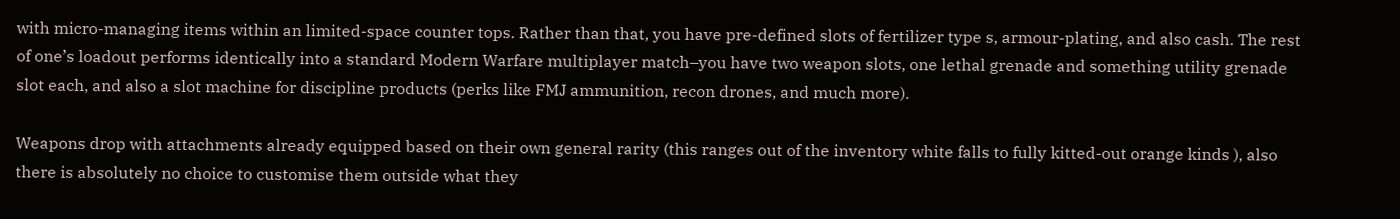with micro-managing items within an limited-space counter tops. Rather than that, you have pre-defined slots of fertilizer type s, armour-plating, and also cash. The rest of one’s loadout performs identically into a standard Modern Warfare multiplayer match–you have two weapon slots, one lethal grenade and something utility grenade slot each, and also a slot machine for discipline products (perks like FMJ ammunition, recon drones, and much more).

Weapons drop with attachments already equipped based on their own general rarity (this ranges out of the inventory white falls to fully kitted-out orange kinds ), also there is absolutely no choice to customise them outside what they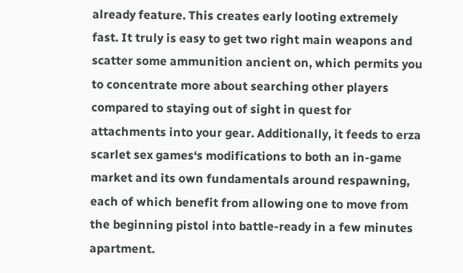already feature. This creates early looting extremely fast. It truly is easy to get two right main weapons and scatter some ammunition ancient on, which permits you to concentrate more about searching other players compared to staying out of sight in quest for attachments into your gear. Additionally, it feeds to erza scarlet sex games‘s modifications to both an in-game market and its own fundamentals around respawning, each of which benefit from allowing one to move from the beginning pistol into battle-ready in a few minutes apartment.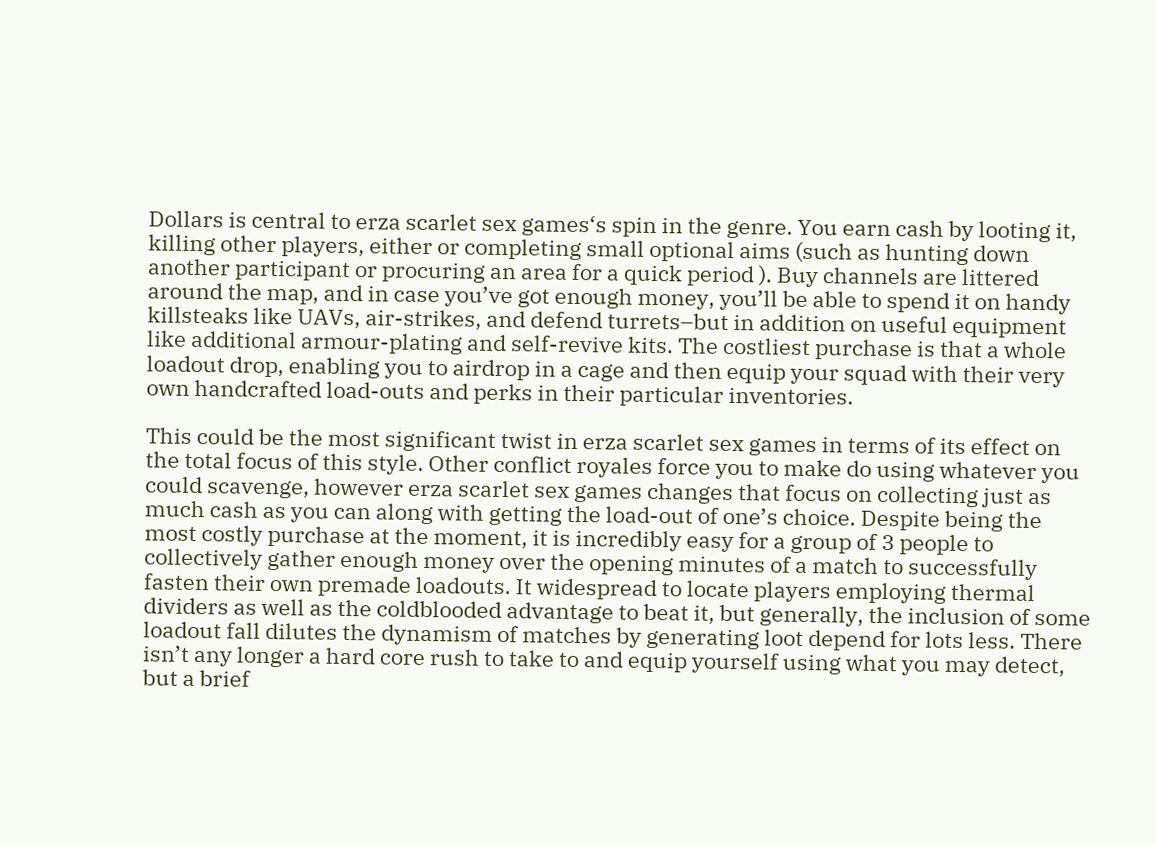Dollars is central to erza scarlet sex games‘s spin in the genre. You earn cash by looting it, killing other players, either or completing small optional aims (such as hunting down another participant or procuring an area for a quick period ). Buy channels are littered around the map, and in case you’ve got enough money, you’ll be able to spend it on handy killsteaks like UAVs, air-strikes, and defend turrets–but in addition on useful equipment like additional armour-plating and self-revive kits. The costliest purchase is that a whole loadout drop, enabling you to airdrop in a cage and then equip your squad with their very own handcrafted load-outs and perks in their particular inventories.

This could be the most significant twist in erza scarlet sex games in terms of its effect on the total focus of this style. Other conflict royales force you to make do using whatever you could scavenge, however erza scarlet sex games changes that focus on collecting just as much cash as you can along with getting the load-out of one’s choice. Despite being the most costly purchase at the moment, it is incredibly easy for a group of 3 people to collectively gather enough money over the opening minutes of a match to successfully fasten their own premade loadouts. It widespread to locate players employing thermal dividers as well as the coldblooded advantage to beat it, but generally, the inclusion of some loadout fall dilutes the dynamism of matches by generating loot depend for lots less. There isn’t any longer a hard core rush to take to and equip yourself using what you may detect, but a brief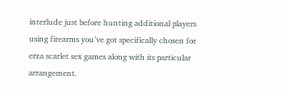interlude just before hunting additional players using firearms you’ve got specifically chosen for erza scarlet sex games along with its particular arrangement.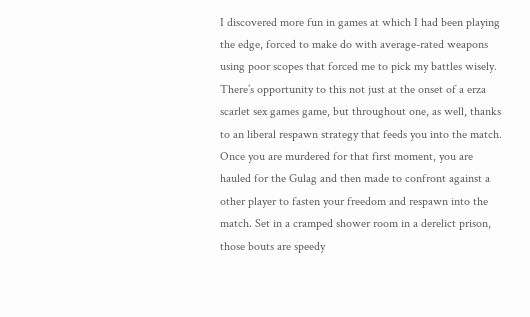I discovered more fun in games at which I had been playing the edge, forced to make do with average-rated weapons using poor scopes that forced me to pick my battles wisely. There’s opportunity to this not just at the onset of a erza scarlet sex games game, but throughout one, as well, thanks to an liberal respawn strategy that feeds you into the match. Once you are murdered for that first moment, you are hauled for the Gulag and then made to confront against a other player to fasten your freedom and respawn into the match. Set in a cramped shower room in a derelict prison, those bouts are speedy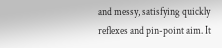and messy, satisfying quickly reflexes and pin-point aim. It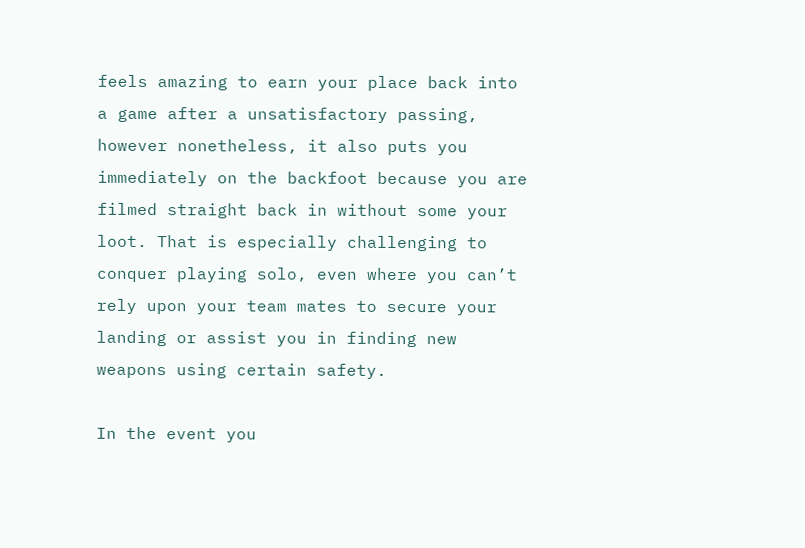feels amazing to earn your place back into a game after a unsatisfactory passing, however nonetheless, it also puts you immediately on the backfoot because you are filmed straight back in without some your loot. That is especially challenging to conquer playing solo, even where you can’t rely upon your team mates to secure your landing or assist you in finding new weapons using certain safety.

In the event you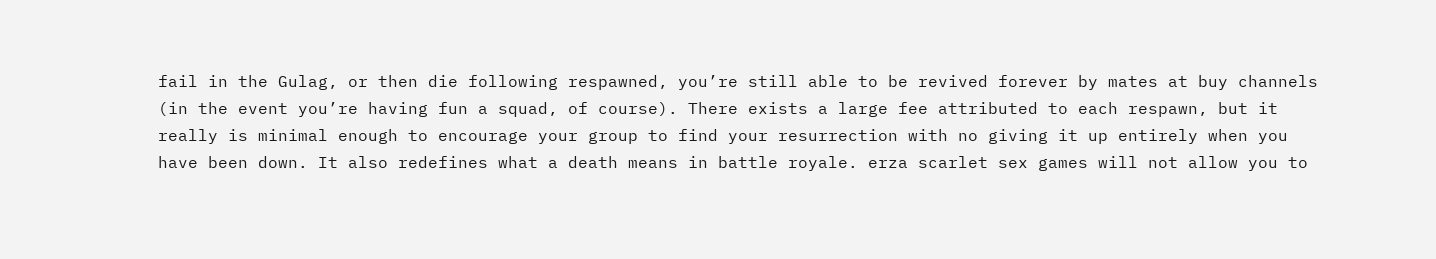fail in the Gulag, or then die following respawned, you’re still able to be revived forever by mates at buy channels (in the event you’re having fun a squad, of course). There exists a large fee attributed to each respawn, but it really is minimal enough to encourage your group to find your resurrection with no giving it up entirely when you have been down. It also redefines what a death means in battle royale. erza scarlet sex games will not allow you to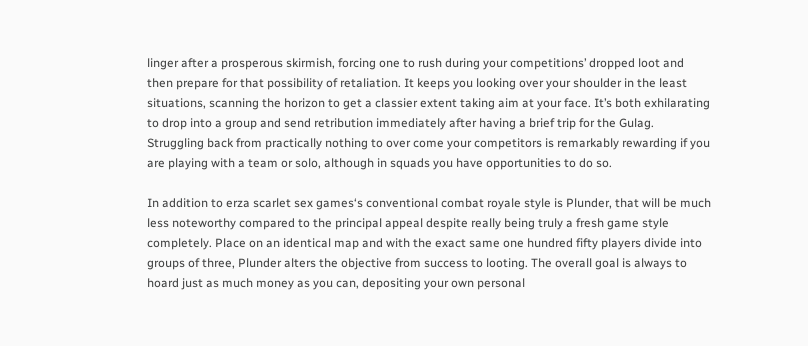linger after a prosperous skirmish, forcing one to rush during your competitions’ dropped loot and then prepare for that possibility of retaliation. It keeps you looking over your shoulder in the least situations, scanning the horizon to get a classier extent taking aim at your face. It’s both exhilarating to drop into a group and send retribution immediately after having a brief trip for the Gulag. Struggling back from practically nothing to over come your competitors is remarkably rewarding if you are playing with a team or solo, although in squads you have opportunities to do so.

In addition to erza scarlet sex games‘s conventional combat royale style is Plunder, that will be much less noteworthy compared to the principal appeal despite really being truly a fresh game style completely. Place on an identical map and with the exact same one hundred fifty players divide into groups of three, Plunder alters the objective from success to looting. The overall goal is always to hoard just as much money as you can, depositing your own personal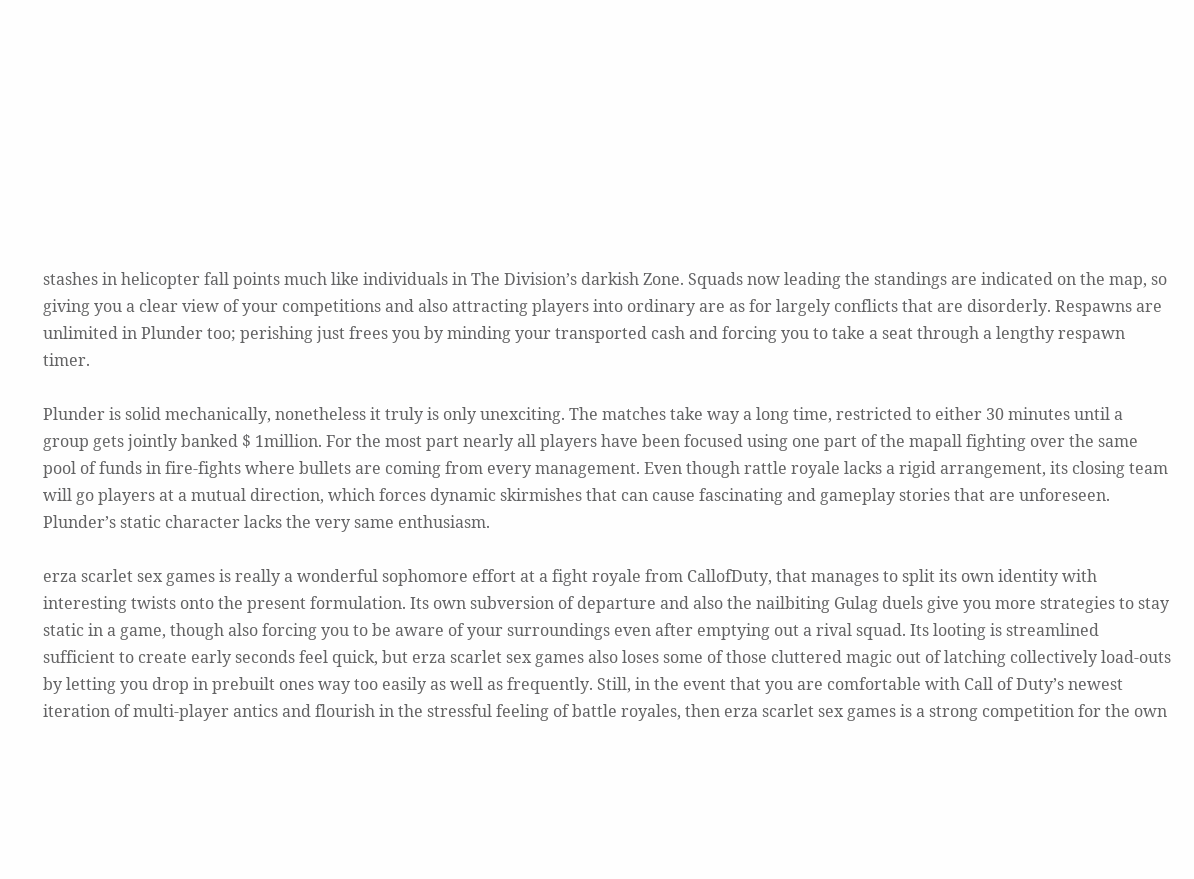stashes in helicopter fall points much like individuals in The Division’s darkish Zone. Squads now leading the standings are indicated on the map, so giving you a clear view of your competitions and also attracting players into ordinary are as for largely conflicts that are disorderly. Respawns are unlimited in Plunder too; perishing just frees you by minding your transported cash and forcing you to take a seat through a lengthy respawn timer.

Plunder is solid mechanically, nonetheless it truly is only unexciting. The matches take way a long time, restricted to either 30 minutes until a group gets jointly banked $ 1million. For the most part nearly all players have been focused using one part of the mapall fighting over the same pool of funds in fire-fights where bullets are coming from every management. Even though rattle royale lacks a rigid arrangement, its closing team will go players at a mutual direction, which forces dynamic skirmishes that can cause fascinating and gameplay stories that are unforeseen. Plunder’s static character lacks the very same enthusiasm.

erza scarlet sex games is really a wonderful sophomore effort at a fight royale from CallofDuty, that manages to split its own identity with interesting twists onto the present formulation. Its own subversion of departure and also the nailbiting Gulag duels give you more strategies to stay static in a game, though also forcing you to be aware of your surroundings even after emptying out a rival squad. Its looting is streamlined sufficient to create early seconds feel quick, but erza scarlet sex games also loses some of those cluttered magic out of latching collectively load-outs by letting you drop in prebuilt ones way too easily as well as frequently. Still, in the event that you are comfortable with Call of Duty’s newest iteration of multi-player antics and flourish in the stressful feeling of battle royales, then erza scarlet sex games is a strong competition for the own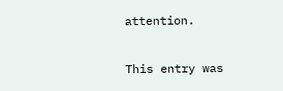attention.

This entry was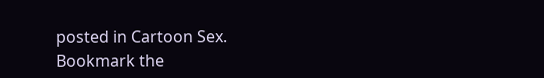posted in Cartoon Sex. Bookmark the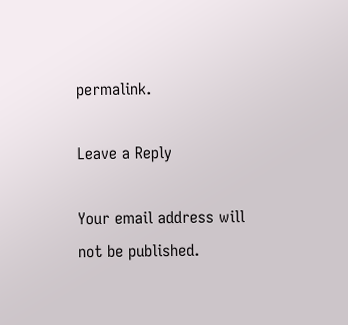permalink.

Leave a Reply

Your email address will not be published.